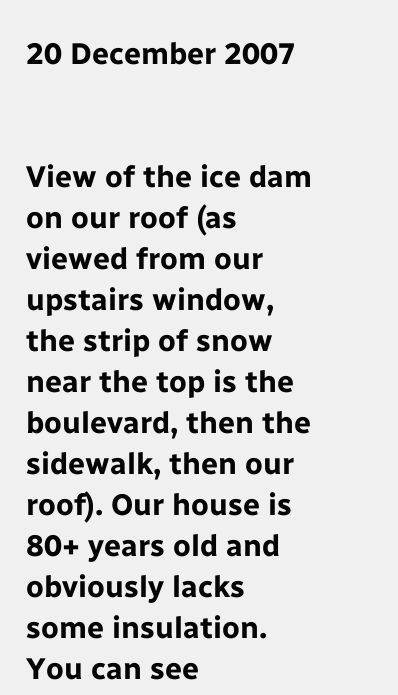20 December 2007


View of the ice dam on our roof (as viewed from our upstairs window, the strip of snow near the top is the boulevard, then the sidewalk, then our roof). Our house is 80+ years old and obviously lacks some insulation. You can see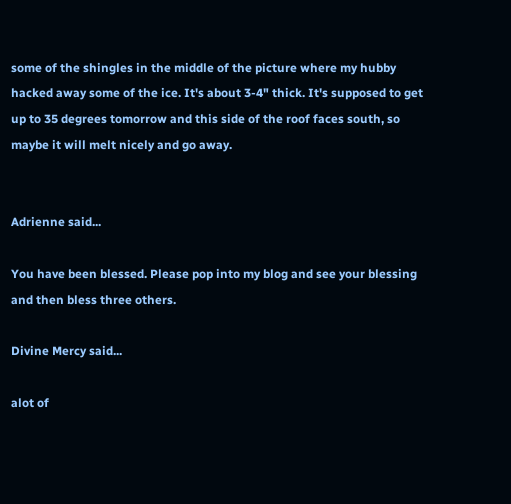some of the shingles in the middle of the picture where my hubby hacked away some of the ice. It's about 3-4" thick. It's supposed to get up to 35 degrees tomorrow and this side of the roof faces south, so maybe it will melt nicely and go away.


Adrienne said...

You have been blessed. Please pop into my blog and see your blessing and then bless three others.

Divine Mercy said...

alot of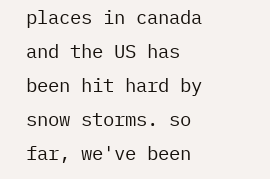places in canada and the US has been hit hard by snow storms. so far, we've been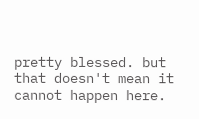pretty blessed. but that doesn't mean it cannot happen here.